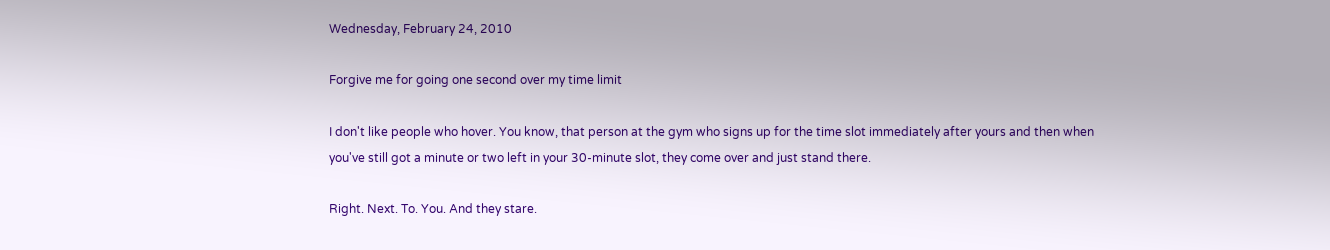Wednesday, February 24, 2010

Forgive me for going one second over my time limit

I don't like people who hover. You know, that person at the gym who signs up for the time slot immediately after yours and then when you've still got a minute or two left in your 30-minute slot, they come over and just stand there.

Right. Next. To. You. And they stare.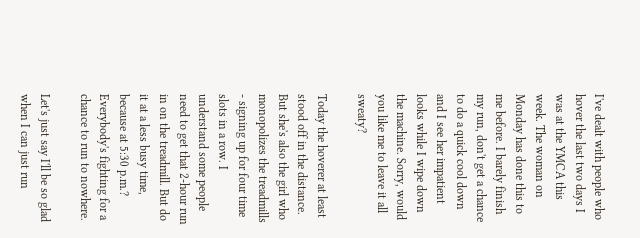I've dealt with people who hover the last two days I was at the YMCA this week. The woman on Monday has done this to me before. I barely finish my run, don't get a chance to do a quick cool down and I see her impatient looks while I wipe down the machine. Sorry, would you like me to leave it all sweaty?

Today the hoverer at least stood off in the distance. But she's also the girl who monopolizes the treadmills - signing up for four time slots in a row. I understand some people need to get that 2-hour run in on the treadmill. But do it at a less busy time, because at 5:30 p.m.? Everybody's fighting for a chance to run to nowhere.

Let's just say I'll be so glad when I can just run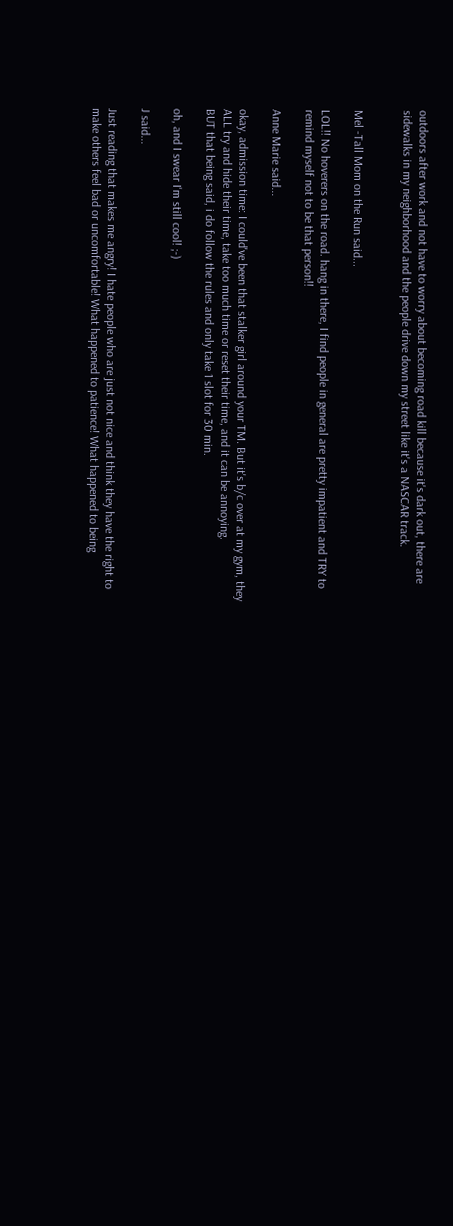outdoors after work and not have to worry about becoming road kill because it's dark out, there are sidewalks in my neighborhood and the people drive down my street like it's a NASCAR track.


Mel -Tall Mom on the Run said...

LOL!! No hoverers on the road. hang in there, I find people in general are pretty impatient and TRY to remind myself not to be that person!!

Anne Marie said...

okay, admission time: I could've been that stalker girl around your TM. But it's b/c over at my gym, they ALL try and hide their time, take too much time or reset their time, and it can be annoying.
BUT that being said, i do follow the rules and only take 1 slot for 30 min.

oh, and I swear I'm still cool! ;-)

J said...

Just reading that makes me angry! I hate people who are just not nice and think they have the right to make others feel bad or uncomfortable! What happened to patience! What happened to being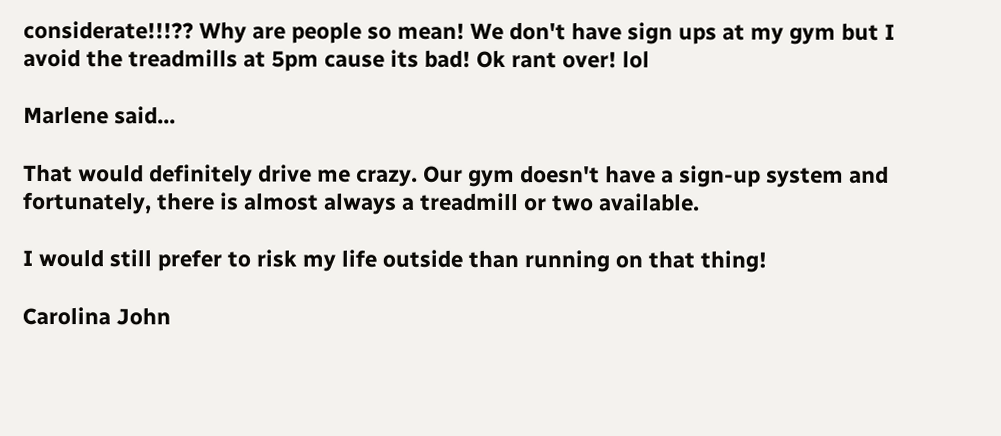considerate!!!?? Why are people so mean! We don't have sign ups at my gym but I avoid the treadmills at 5pm cause its bad! Ok rant over! lol

Marlene said...

That would definitely drive me crazy. Our gym doesn't have a sign-up system and fortunately, there is almost always a treadmill or two available.

I would still prefer to risk my life outside than running on that thing!

Carolina John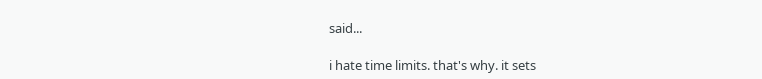said...

i hate time limits. that's why. it sets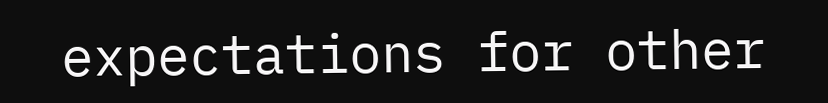expectations for other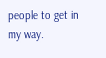people to get in my way.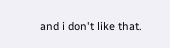and i don't like that.